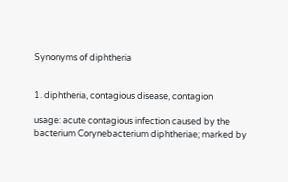Synonyms of diphtheria


1. diphtheria, contagious disease, contagion

usage: acute contagious infection caused by the bacterium Corynebacterium diphtheriae; marked by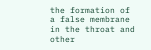the formation of a false membrane in the throat and other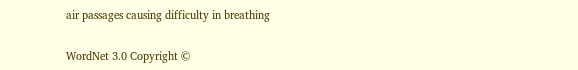air passages causing difficulty in breathing

WordNet 3.0 Copyright ©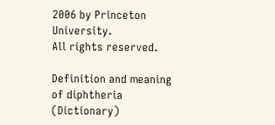2006 by Princeton University.
All rights reserved.

Definition and meaning of diphtheria (Dictionary)